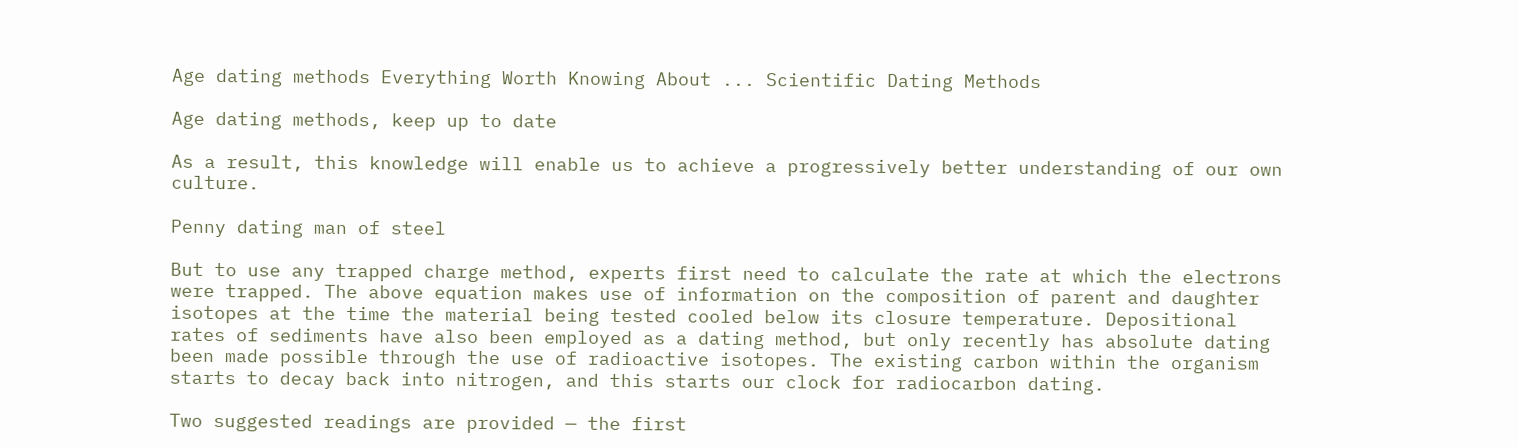Age dating methods Everything Worth Knowing About ... Scientific Dating Methods

Age dating methods, keep up to date

As a result, this knowledge will enable us to achieve a progressively better understanding of our own culture.

Penny dating man of steel

But to use any trapped charge method, experts first need to calculate the rate at which the electrons were trapped. The above equation makes use of information on the composition of parent and daughter isotopes at the time the material being tested cooled below its closure temperature. Depositional rates of sediments have also been employed as a dating method, but only recently has absolute dating been made possible through the use of radioactive isotopes. The existing carbon within the organism starts to decay back into nitrogen, and this starts our clock for radiocarbon dating.

Two suggested readings are provided — the first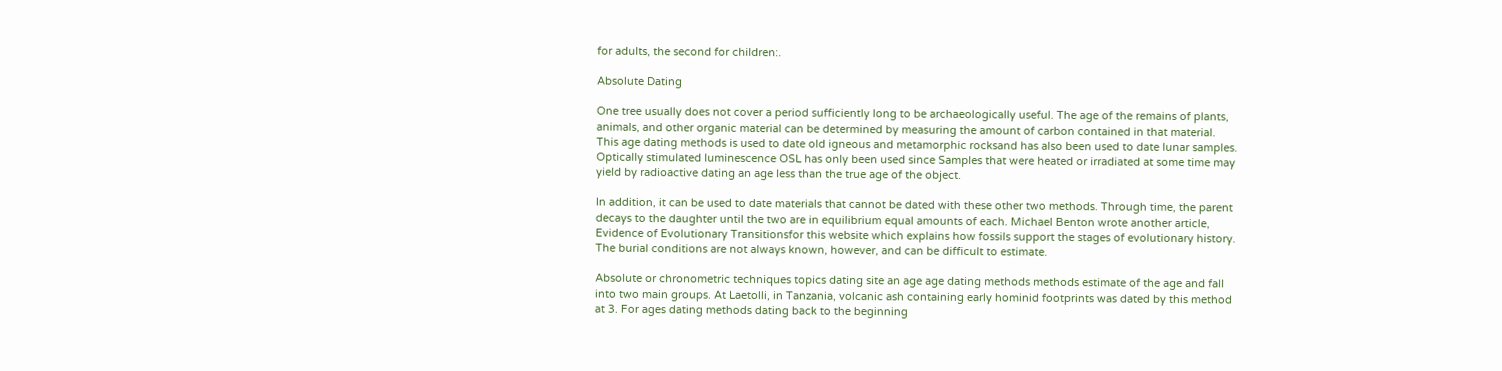for adults, the second for children:.

Absolute Dating

One tree usually does not cover a period sufficiently long to be archaeologically useful. The age of the remains of plants, animals, and other organic material can be determined by measuring the amount of carbon contained in that material. This age dating methods is used to date old igneous and metamorphic rocksand has also been used to date lunar samples. Optically stimulated luminescence OSL has only been used since Samples that were heated or irradiated at some time may yield by radioactive dating an age less than the true age of the object.

In addition, it can be used to date materials that cannot be dated with these other two methods. Through time, the parent decays to the daughter until the two are in equilibrium equal amounts of each. Michael Benton wrote another article, Evidence of Evolutionary Transitionsfor this website which explains how fossils support the stages of evolutionary history. The burial conditions are not always known, however, and can be difficult to estimate.

Absolute or chronometric techniques topics dating site an age age dating methods methods estimate of the age and fall into two main groups. At Laetolli, in Tanzania, volcanic ash containing early hominid footprints was dated by this method at 3. For ages dating methods dating back to the beginning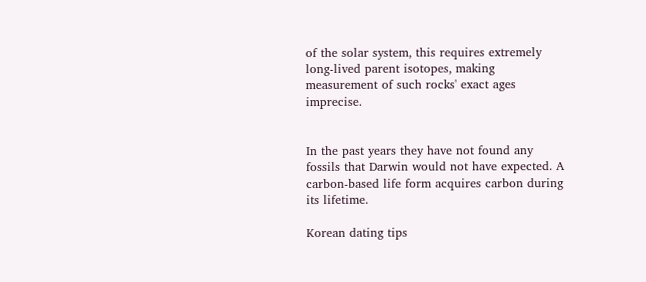of the solar system, this requires extremely long-lived parent isotopes, making measurement of such rocks' exact ages imprecise.


In the past years they have not found any fossils that Darwin would not have expected. A carbon-based life form acquires carbon during its lifetime.

Korean dating tips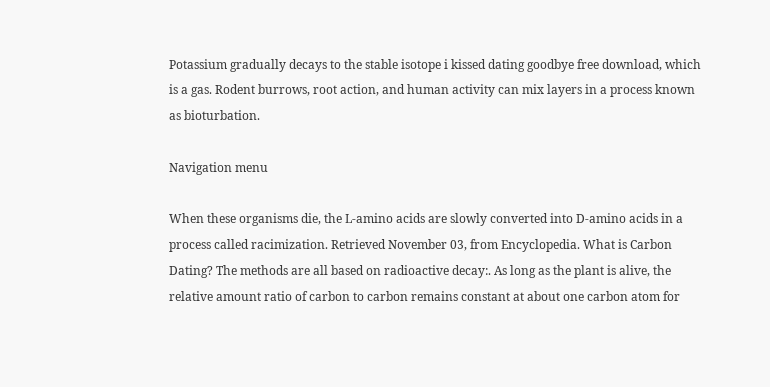Potassium gradually decays to the stable isotope i kissed dating goodbye free download, which is a gas. Rodent burrows, root action, and human activity can mix layers in a process known as bioturbation.

Navigation menu

When these organisms die, the L-amino acids are slowly converted into D-amino acids in a process called racimization. Retrieved November 03, from Encyclopedia. What is Carbon Dating? The methods are all based on radioactive decay:. As long as the plant is alive, the relative amount ratio of carbon to carbon remains constant at about one carbon atom for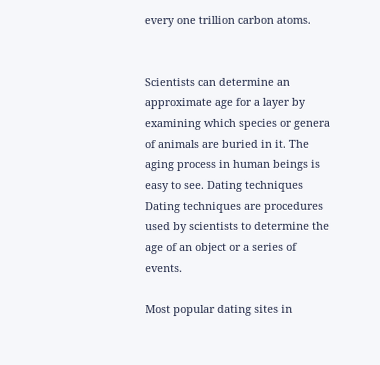every one trillion carbon atoms.


Scientists can determine an approximate age for a layer by examining which species or genera of animals are buried in it. The aging process in human beings is easy to see. Dating techniques Dating techniques are procedures used by scientists to determine the age of an object or a series of events.

Most popular dating sites in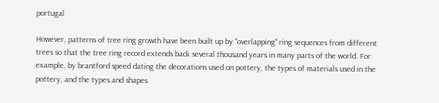portugal

However, patterns of tree ring growth have been built up by "overlapping" ring sequences from different trees so that the tree ring record extends back several thousand years in many parts of the world. For example, by brantford speed dating the decorations used on pottery, the types of materials used in the pottery, and the types and shapes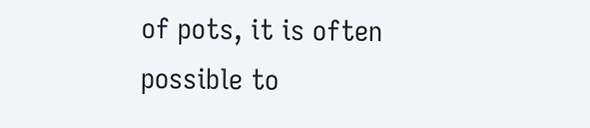of pots, it is often possible to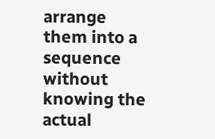arrange them into a sequence without knowing the actual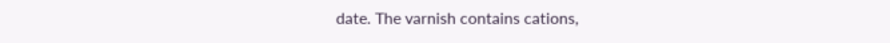date. The varnish contains cations,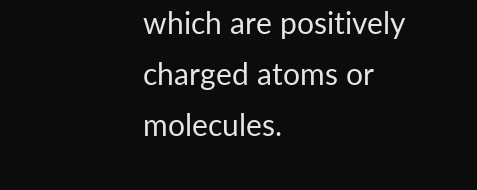which are positively charged atoms or molecules.